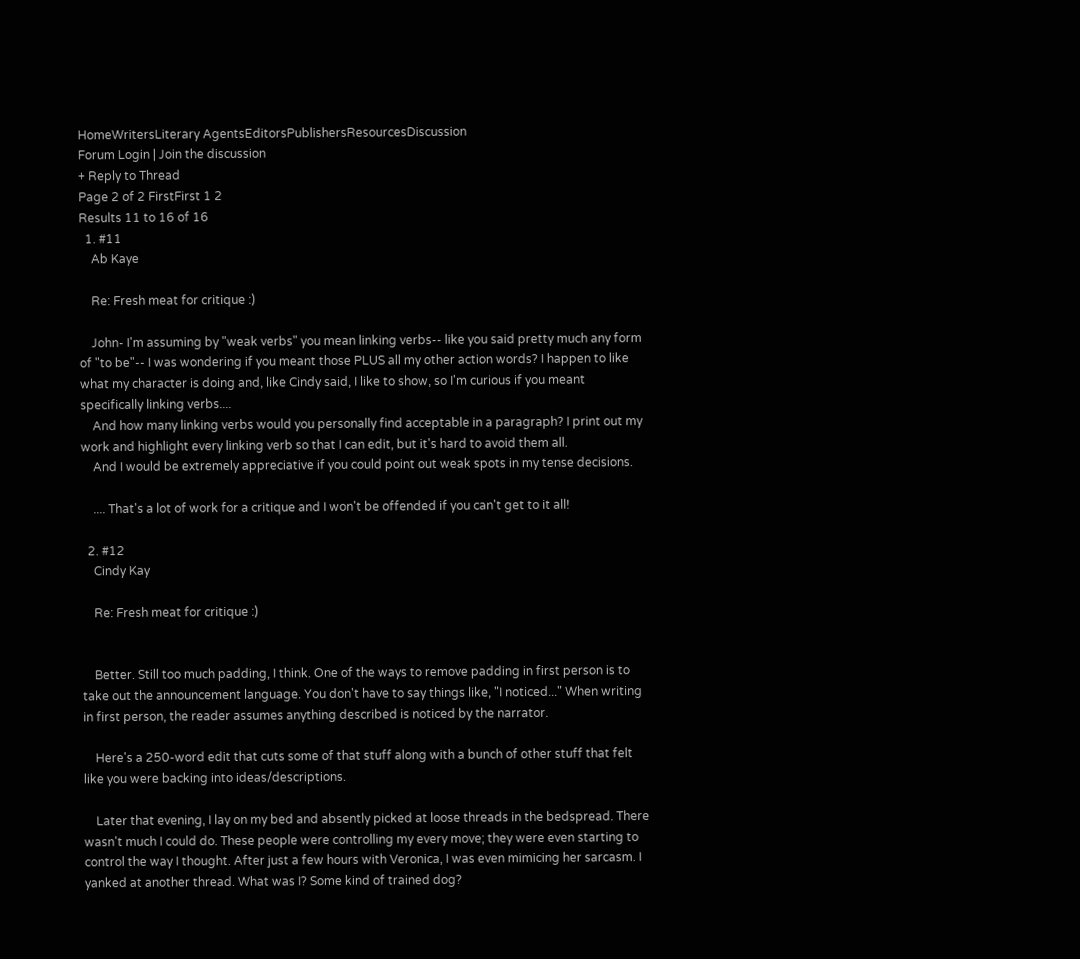HomeWritersLiterary AgentsEditorsPublishersResourcesDiscussion
Forum Login | Join the discussion
+ Reply to Thread
Page 2 of 2 FirstFirst 1 2
Results 11 to 16 of 16
  1. #11
    Ab Kaye

    Re: Fresh meat for critique :)

    John- I'm assuming by "weak verbs" you mean linking verbs-- like you said pretty much any form of "to be"-- I was wondering if you meant those PLUS all my other action words? I happen to like what my character is doing and, like Cindy said, I like to show, so I'm curious if you meant specifically linking verbs....
    And how many linking verbs would you personally find acceptable in a paragraph? I print out my work and highlight every linking verb so that I can edit, but it's hard to avoid them all.
    And I would be extremely appreciative if you could point out weak spots in my tense decisions.

    .... That's a lot of work for a critique and I won't be offended if you can't get to it all!

  2. #12
    Cindy Kay

    Re: Fresh meat for critique :)


    Better. Still too much padding, I think. One of the ways to remove padding in first person is to take out the announcement language. You don't have to say things like, "I noticed..." When writing in first person, the reader assumes anything described is noticed by the narrator.

    Here's a 250-word edit that cuts some of that stuff along with a bunch of other stuff that felt like you were backing into ideas/descriptions.

    Later that evening, I lay on my bed and absently picked at loose threads in the bedspread. There wasn't much I could do. These people were controlling my every move; they were even starting to control the way I thought. After just a few hours with Veronica, I was even mimicing her sarcasm. I yanked at another thread. What was I? Some kind of trained dog?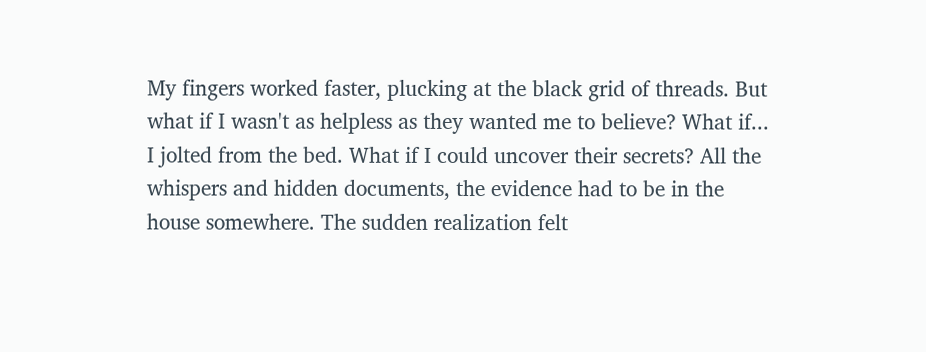My fingers worked faster, plucking at the black grid of threads. But what if I wasn't as helpless as they wanted me to believe? What if... I jolted from the bed. What if I could uncover their secrets? All the whispers and hidden documents, the evidence had to be in the house somewhere. The sudden realization felt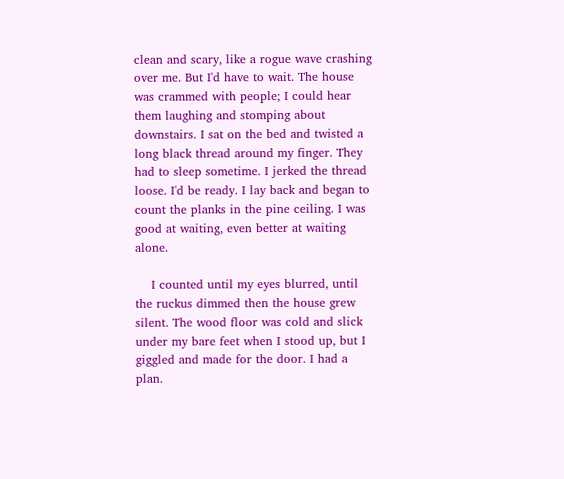clean and scary, like a rogue wave crashing over me. But I'd have to wait. The house was crammed with people; I could hear them laughing and stomping about downstairs. I sat on the bed and twisted a long black thread around my finger. They had to sleep sometime. I jerked the thread loose. I'd be ready. I lay back and began to count the planks in the pine ceiling. I was good at waiting, even better at waiting alone.

    I counted until my eyes blurred, until the ruckus dimmed then the house grew silent. The wood floor was cold and slick under my bare feet when I stood up, but I giggled and made for the door. I had a plan.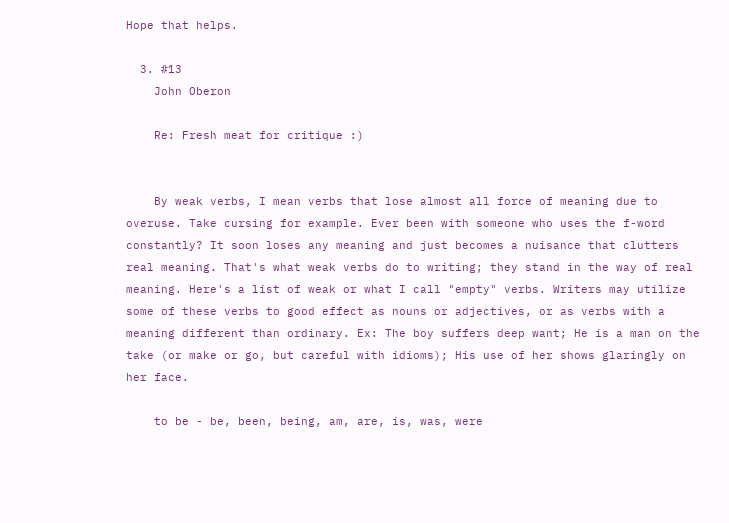Hope that helps.

  3. #13
    John Oberon

    Re: Fresh meat for critique :)


    By weak verbs, I mean verbs that lose almost all force of meaning due to overuse. Take cursing for example. Ever been with someone who uses the f-word constantly? It soon loses any meaning and just becomes a nuisance that clutters real meaning. That's what weak verbs do to writing; they stand in the way of real meaning. Here's a list of weak or what I call "empty" verbs. Writers may utilize some of these verbs to good effect as nouns or adjectives, or as verbs with a meaning different than ordinary. Ex: The boy suffers deep want; He is a man on the take (or make or go, but careful with idioms); His use of her shows glaringly on her face.

    to be - be, been, being, am, are, is, was, were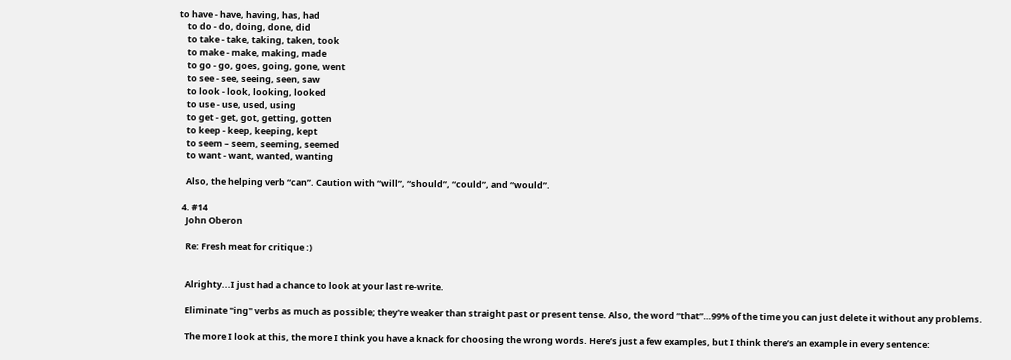to have - have, having, has, had
    to do - do, doing, done, did
    to take - take, taking, taken, took
    to make - make, making, made
    to go - go, goes, going, gone, went
    to see - see, seeing, seen, saw
    to look - look, looking, looked
    to use - use, used, using
    to get - get, got, getting, gotten
    to keep - keep, keeping, kept
    to seem – seem, seeming, seemed
    to want - want, wanted, wanting

    Also, the helping verb “can”. Caution with “will”, “should”, “could”, and “would”.

  4. #14
    John Oberon

    Re: Fresh meat for critique :)


    Alrighty...I just had a chance to look at your last re-write.

    Eliminate "ing" verbs as much as possible; they're weaker than straight past or present tense. Also, the word “that”…99% of the time you can just delete it without any problems.

    The more I look at this, the more I think you have a knack for choosing the wrong words. Here’s just a few examples, but I think there’s an example in every sentence: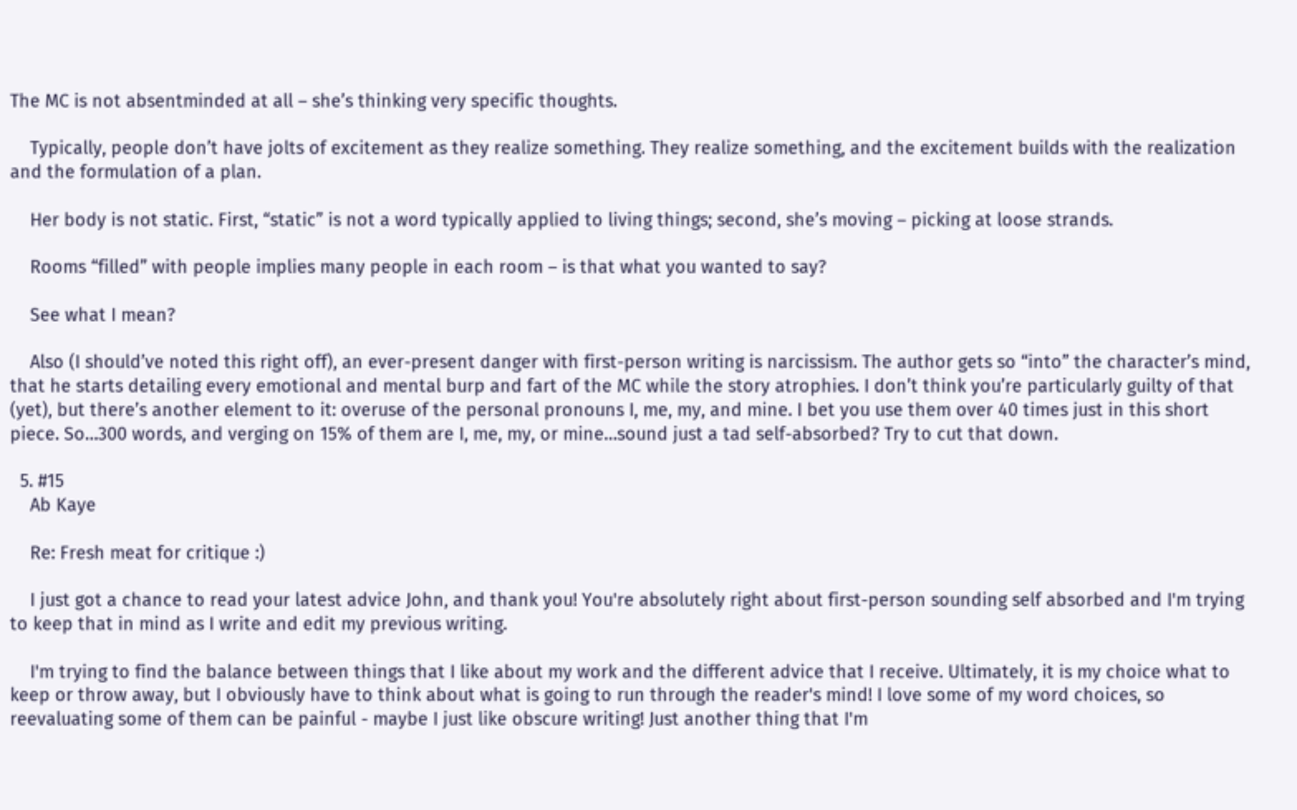The MC is not absentminded at all – she’s thinking very specific thoughts.

    Typically, people don’t have jolts of excitement as they realize something. They realize something, and the excitement builds with the realization and the formulation of a plan.

    Her body is not static. First, “static” is not a word typically applied to living things; second, she’s moving – picking at loose strands.

    Rooms “filled” with people implies many people in each room – is that what you wanted to say?

    See what I mean?

    Also (I should’ve noted this right off), an ever-present danger with first-person writing is narcissism. The author gets so “into” the character’s mind, that he starts detailing every emotional and mental burp and fart of the MC while the story atrophies. I don’t think you’re particularly guilty of that (yet), but there’s another element to it: overuse of the personal pronouns I, me, my, and mine. I bet you use them over 40 times just in this short piece. So…300 words, and verging on 15% of them are I, me, my, or mine…sound just a tad self-absorbed? Try to cut that down.

  5. #15
    Ab Kaye

    Re: Fresh meat for critique :)

    I just got a chance to read your latest advice John, and thank you! You're absolutely right about first-person sounding self absorbed and I'm trying to keep that in mind as I write and edit my previous writing.

    I'm trying to find the balance between things that I like about my work and the different advice that I receive. Ultimately, it is my choice what to keep or throw away, but I obviously have to think about what is going to run through the reader's mind! I love some of my word choices, so reevaluating some of them can be painful - maybe I just like obscure writing! Just another thing that I'm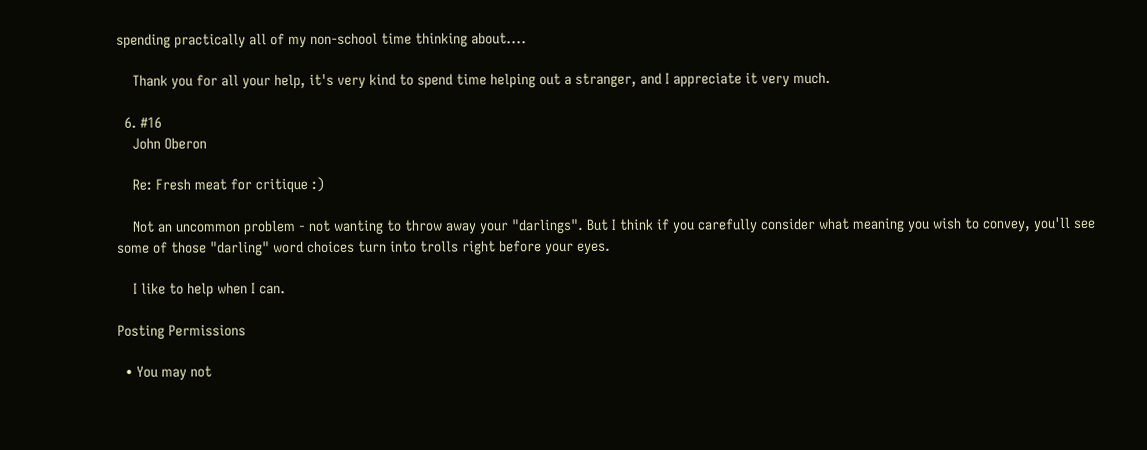spending practically all of my non-school time thinking about....

    Thank you for all your help, it's very kind to spend time helping out a stranger, and I appreciate it very much.

  6. #16
    John Oberon

    Re: Fresh meat for critique :)

    Not an uncommon problem - not wanting to throw away your "darlings". But I think if you carefully consider what meaning you wish to convey, you'll see some of those "darling" word choices turn into trolls right before your eyes.

    I like to help when I can.

Posting Permissions

  • You may not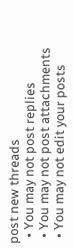post new threads
  • You may not post replies
  • You may not post attachments
  • You may not edit your posts